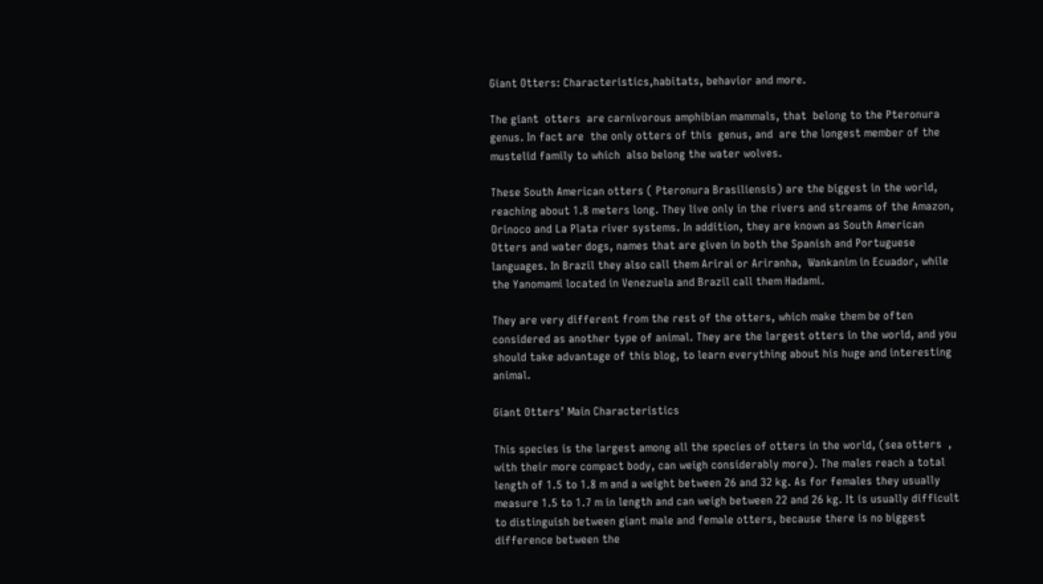Giant Otters: Characteristics,habitats, behavior and more.

The giant  otters  are carnivorous amphibian mammals, that  belong to the Pteronura  genus. In fact are  the only otters of this  genus, and  are the longest member of the mustelid family to which  also belong the water wolves.

These South American otters ( Pteronura Brasiliensis) are the biggest in the world, reaching about 1.8 meters long. They live only in the rivers and streams of the Amazon, Orinoco and La Plata river systems. In addition, they are known as South American Otters and water dogs, names that are given in both the Spanish and Portuguese languages. In Brazil they also call them Arirai or Ariranha,  Wankanim in Ecuador, while the Yanomami located in Venezuela and Brazil call them Hadami.

They are very different from the rest of the otters, which make them be often considered as another type of animal. They are the largest otters in the world, and you should take advantage of this blog, to learn everything about his huge and interesting animal.

Giant Otters’ Main Characteristics

This species is the largest among all the species of otters in the world, (sea otters  , with their more compact body, can weigh considerably more). The males reach a total length of 1.5 to 1.8 m and a weight between 26 and 32 kg. As for females they usually measure 1.5 to 1.7 m in length and can weigh between 22 and 26 kg. It is usually difficult to distinguish between giant male and female otters, because there is no biggest difference between the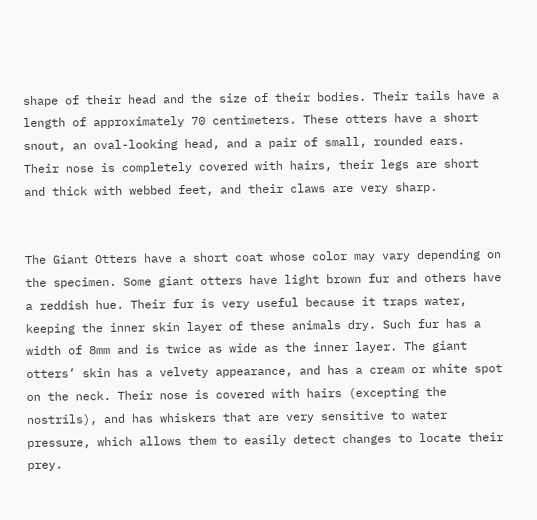shape of their head and the size of their bodies. Their tails have a length of approximately 70 centimeters. These otters have a short snout, an oval-looking head, and a pair of small, rounded ears. Their nose is completely covered with hairs, their legs are short and thick with webbed feet, and their claws are very sharp.


The Giant Otters have a short coat whose color may vary depending on the specimen. Some giant otters have light brown fur and others have a reddish hue. Their fur is very useful because it traps water, keeping the inner skin layer of these animals dry. Such fur has a width of 8mm and is twice as wide as the inner layer. The giant otters’ skin has a velvety appearance, and has a cream or white spot on the neck. Their nose is covered with hairs (excepting the nostrils), and has whiskers that are very sensitive to water pressure, which allows them to easily detect changes to locate their prey.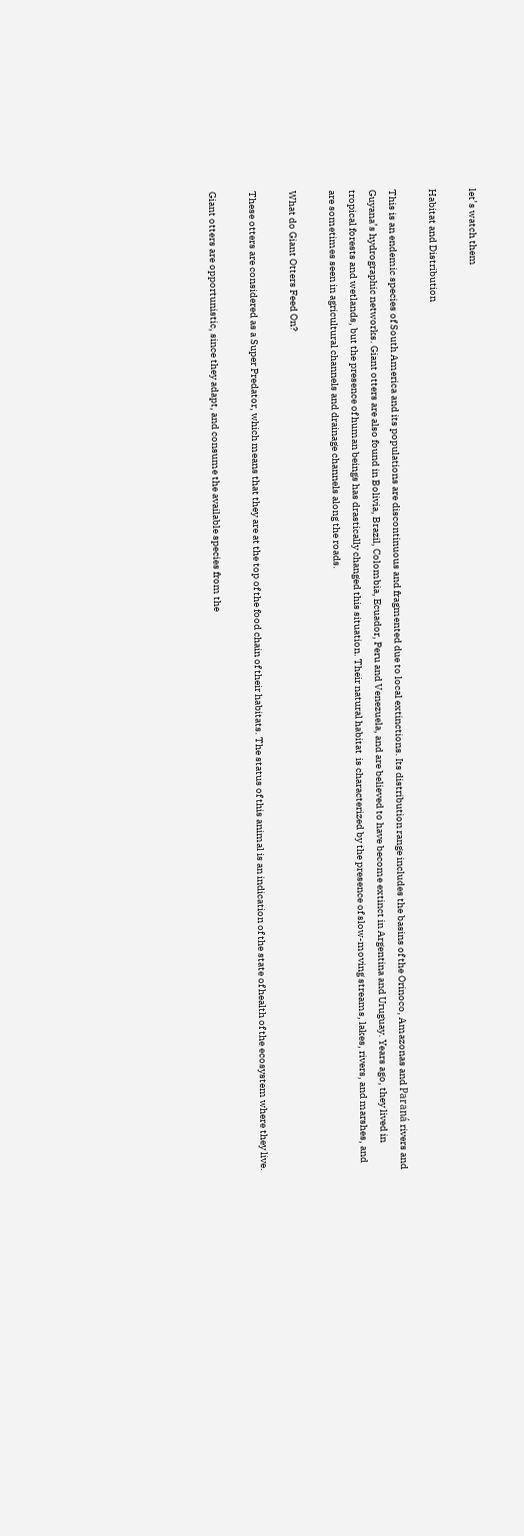let’s watch them

Habitat and Distribution

This is an endemic species of South America and its populations are discontinuous and fragmented due to local extinctions. Its distribution range includes the basins of the Orinoco, Amazonas and Paraná rivers and Guyana’s hydrographic networks. Giant otters are also found in Bolivia, Brazil, Colombia, Ecuador, Peru and Venezuela, and are believed to have become extinct in Argentina and Uruguay. Years ago, they lived in tropical forests and wetlands, but the presence of human beings has drastically changed this situation. Their natural habitat  is characterized by the presence of slow-moving streams, lakes, rivers, and marshes, and are sometimes seen in agricultural channels and drainage channels along the roads.

What do Giant Otters Feed On?

These otters are considered as a Super Predator, which means that they are at the top of the food chain of their habitats. The status of this animal is an indication of the state of health of the ecosystem where they live.

Giant otters are opportunistic, since they adapt, and consume the available species from the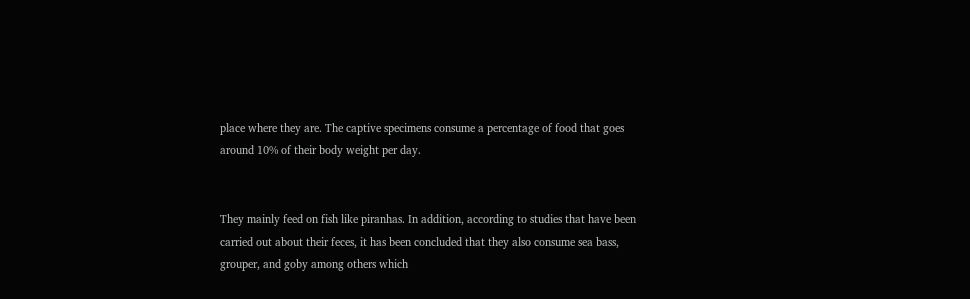place where they are. The captive specimens consume a percentage of food that goes around 10% of their body weight per day.


They mainly feed on fish like piranhas. In addition, according to studies that have been carried out about their feces, it has been concluded that they also consume sea bass, grouper, and goby among others which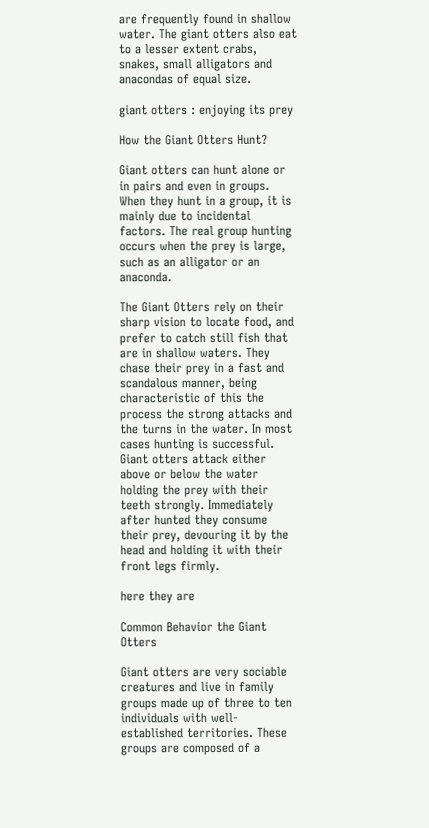are frequently found in shallow water. The giant otters also eat to a lesser extent crabs, snakes, small alligators and anacondas of equal size.

giant otters : enjoying its prey

How the Giant Otters Hunt?

Giant otters can hunt alone or in pairs and even in groups. When they hunt in a group, it is mainly due to incidental factors. The real group hunting occurs when the prey is large, such as an alligator or an anaconda.

The Giant Otters rely on their sharp vision to locate food, and prefer to catch still fish that are in shallow waters. They chase their prey in a fast and scandalous manner, being characteristic of this the process the strong attacks and the turns in the water. In most cases hunting is successful. Giant otters attack either above or below the water holding the prey with their teeth strongly. Immediately after hunted they consume their prey, devouring it by the head and holding it with their front legs firmly.

here they are

Common Behavior the Giant Otters

Giant otters are very sociable creatures and live in family groups made up of three to ten individuals with well-established territories. These groups are composed of a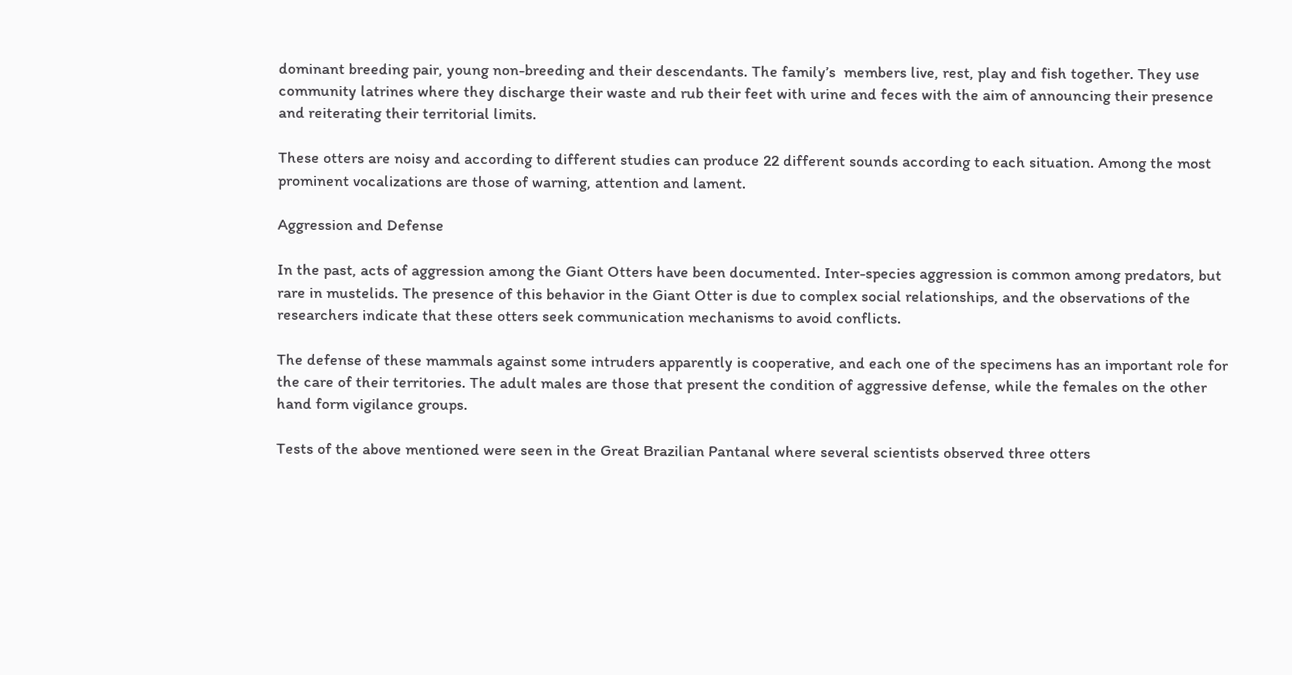dominant breeding pair, young non-breeding and their descendants. The family’s  members live, rest, play and fish together. They use community latrines where they discharge their waste and rub their feet with urine and feces with the aim of announcing their presence and reiterating their territorial limits.

These otters are noisy and according to different studies can produce 22 different sounds according to each situation. Among the most prominent vocalizations are those of warning, attention and lament.

Aggression and Defense

In the past, acts of aggression among the Giant Otters have been documented. Inter-species aggression is common among predators, but rare in mustelids. The presence of this behavior in the Giant Otter is due to complex social relationships, and the observations of the researchers indicate that these otters seek communication mechanisms to avoid conflicts.

The defense of these mammals against some intruders apparently is cooperative, and each one of the specimens has an important role for the care of their territories. The adult males are those that present the condition of aggressive defense, while the females on the other hand form vigilance groups.

Tests of the above mentioned were seen in the Great Brazilian Pantanal where several scientists observed three otters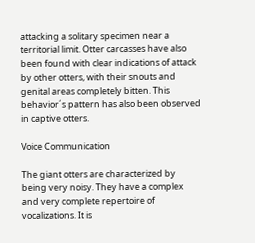attacking a solitary specimen near a territorial limit. Otter carcasses have also been found with clear indications of attack by other otters, with their snouts and genital areas completely bitten. This behavior´s pattern has also been observed in captive otters.

Voice Communication

The giant otters are characterized by being very noisy. They have a complex and very complete repertoire of vocalizations. It is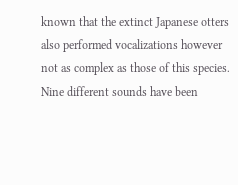known that the extinct Japanese otters also performed vocalizations however not as complex as those of this species. Nine different sounds have been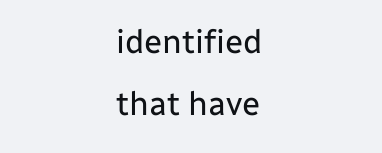identified that have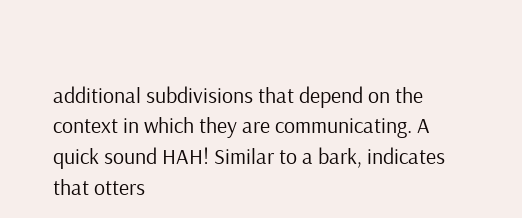additional subdivisions that depend on the context in which they are communicating. A quick sound HAH! Similar to a bark, indicates that otters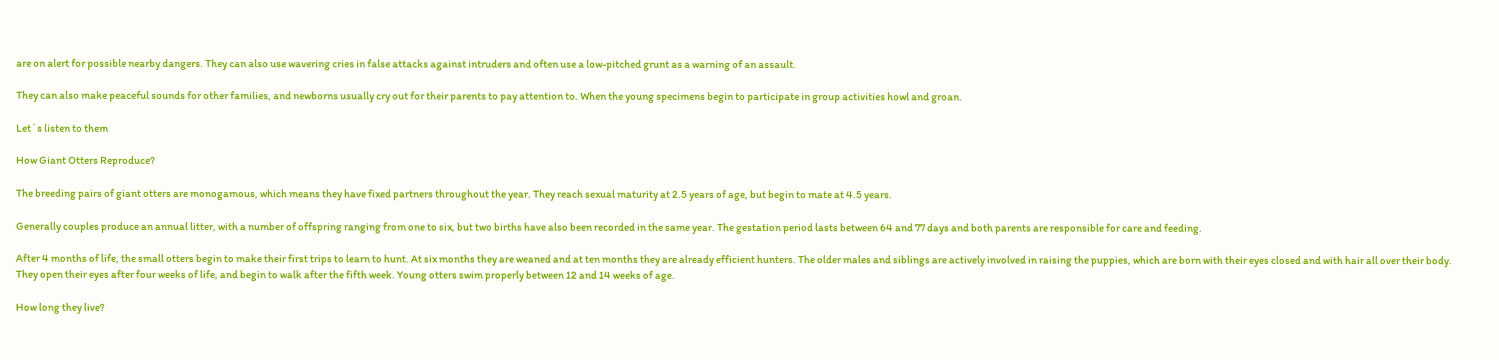are on alert for possible nearby dangers. They can also use wavering cries in false attacks against intruders and often use a low-pitched grunt as a warning of an assault.

They can also make peaceful sounds for other families, and newborns usually cry out for their parents to pay attention to. When the young specimens begin to participate in group activities howl and groan.

Let´s listen to them

How Giant Otters Reproduce?

The breeding pairs of giant otters are monogamous, which means they have fixed partners throughout the year. They reach sexual maturity at 2.5 years of age, but begin to mate at 4.5 years.

Generally couples produce an annual litter, with a number of offspring ranging from one to six, but two births have also been recorded in the same year. The gestation period lasts between 64 and 77 days and both parents are responsible for care and feeding.

After 4 months of life, the small otters begin to make their first trips to learn to hunt. At six months they are weaned and at ten months they are already efficient hunters. The older males and siblings are actively involved in raising the puppies, which are born with their eyes closed and with hair all over their body. They open their eyes after four weeks of life, and begin to walk after the fifth week. Young otters swim properly between 12 and 14 weeks of age.

How long they live?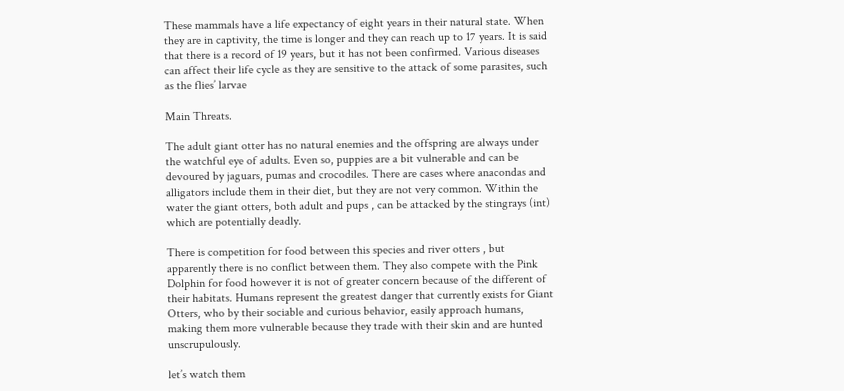These mammals have a life expectancy of eight years in their natural state. When they are in captivity, the time is longer and they can reach up to 17 years. It is said that there is a record of 19 years, but it has not been confirmed. Various diseases can affect their life cycle as they are sensitive to the attack of some parasites, such as the flies’ larvae

Main Threats.

The adult giant otter has no natural enemies and the offspring are always under the watchful eye of adults. Even so, puppies are a bit vulnerable and can be devoured by jaguars, pumas and crocodiles. There are cases where anacondas and alligators include them in their diet, but they are not very common. Within the water the giant otters, both adult and pups , can be attacked by the stingrays (int) which are potentially deadly.

There is competition for food between this species and river otters , but apparently there is no conflict between them. They also compete with the Pink Dolphin for food however it is not of greater concern because of the different of their habitats. Humans represent the greatest danger that currently exists for Giant Otters, who by their sociable and curious behavior, easily approach humans, making them more vulnerable because they trade with their skin and are hunted unscrupulously.

let’s watch them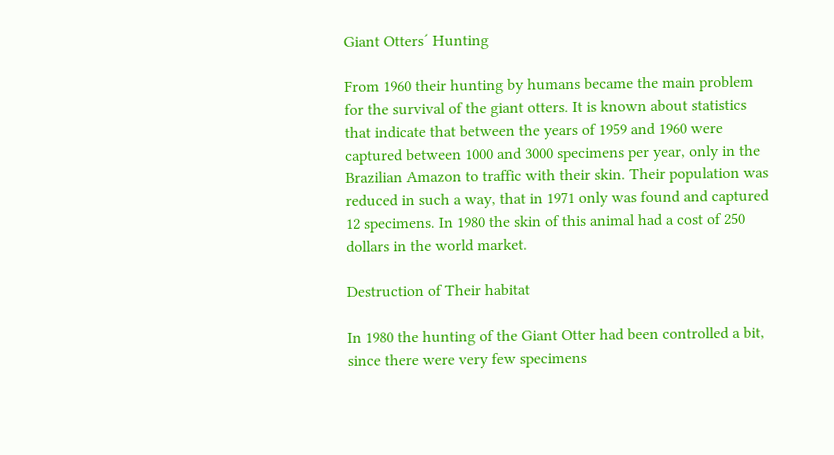Giant Otters´ Hunting

From 1960 their hunting by humans became the main problem for the survival of the giant otters. It is known about statistics that indicate that between the years of 1959 and 1960 were captured between 1000 and 3000 specimens per year, only in the Brazilian Amazon to traffic with their skin. Their population was reduced in such a way, that in 1971 only was found and captured 12 specimens. In 1980 the skin of this animal had a cost of 250 dollars in the world market.

Destruction of Their habitat

In 1980 the hunting of the Giant Otter had been controlled a bit, since there were very few specimens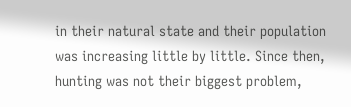in their natural state and their population was increasing little by little. Since then, hunting was not their biggest problem,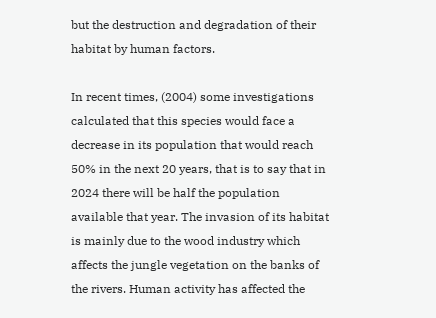but the destruction and degradation of their habitat by human factors.

In recent times, (2004) some investigations calculated that this species would face a decrease in its population that would reach 50% in the next 20 years, that is to say that in 2024 there will be half the population available that year. The invasion of its habitat is mainly due to the wood industry which affects the jungle vegetation on the banks of the rivers. Human activity has affected the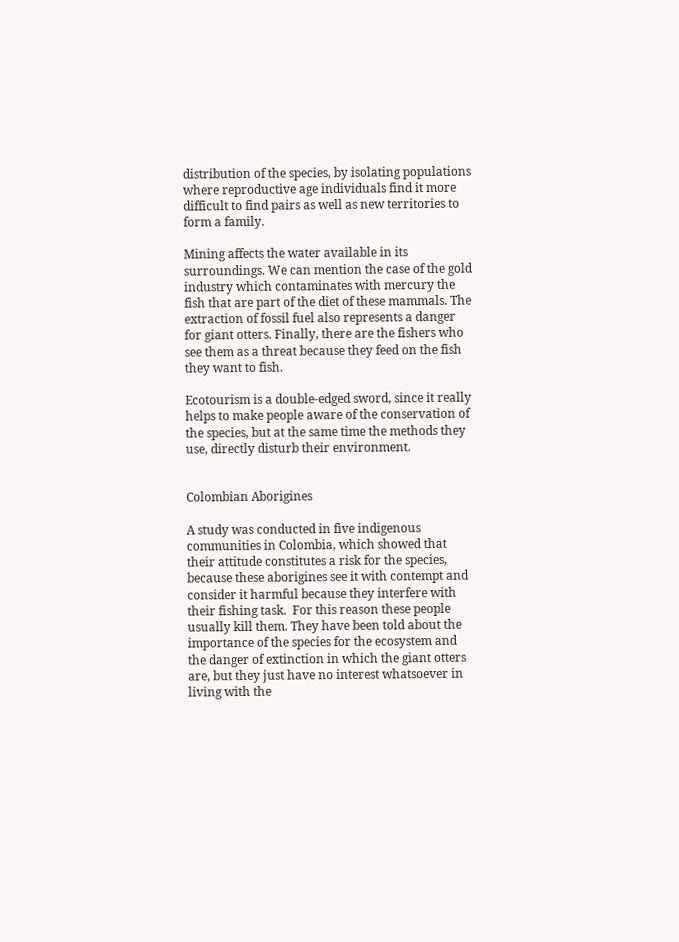distribution of the species, by isolating populations where reproductive age individuals find it more difficult to find pairs as well as new territories to form a family.

Mining affects the water available in its surroundings. We can mention the case of the gold industry which contaminates with mercury the fish that are part of the diet of these mammals. The extraction of fossil fuel also represents a danger for giant otters. Finally, there are the fishers who see them as a threat because they feed on the fish they want to fish.

Ecotourism is a double-edged sword, since it really helps to make people aware of the conservation of the species, but at the same time the methods they use, directly disturb their environment.


Colombian Aborigines

A study was conducted in five indigenous communities in Colombia, which showed that their attitude constitutes a risk for the species, because these aborigines see it with contempt and consider it harmful because they interfere with their fishing task.  For this reason these people usually kill them. They have been told about the importance of the species for the ecosystem and the danger of extinction in which the giant otters are, but they just have no interest whatsoever in living with the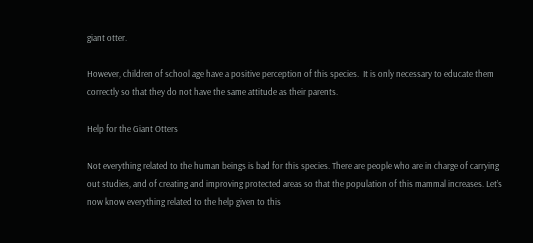giant otter.

However, children of school age have a positive perception of this species.  It is only necessary to educate them correctly so that they do not have the same attitude as their parents.

Help for the Giant Otters

Not everything related to the human beings is bad for this species. There are people who are in charge of carrying out studies, and of creating and improving protected areas so that the population of this mammal increases. Let’s now know everything related to the help given to this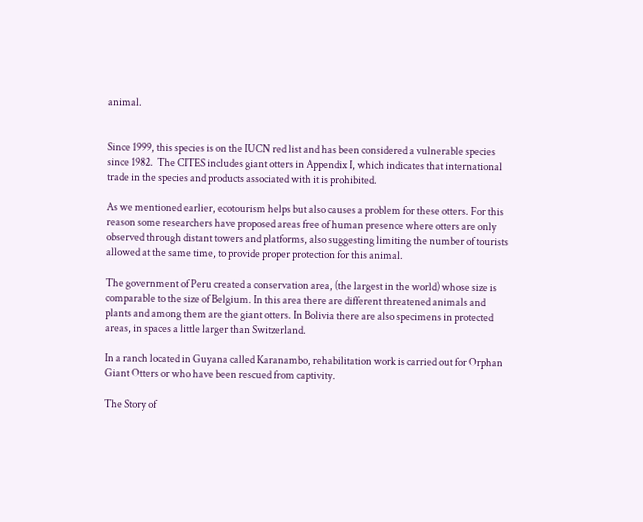animal.


Since 1999, this species is on the IUCN red list and has been considered a vulnerable species since 1982.  The CITES includes giant otters in Appendix I, which indicates that international trade in the species and products associated with it is prohibited.

As we mentioned earlier, ecotourism helps but also causes a problem for these otters. For this reason some researchers have proposed areas free of human presence where otters are only observed through distant towers and platforms, also suggesting limiting the number of tourists allowed at the same time, to provide proper protection for this animal.

The government of Peru created a conservation area, (the largest in the world) whose size is comparable to the size of Belgium. In this area there are different threatened animals and plants and among them are the giant otters. In Bolivia there are also specimens in protected areas, in spaces a little larger than Switzerland.

In a ranch located in Guyana called Karanambo, rehabilitation work is carried out for Orphan Giant Otters or who have been rescued from captivity.

The Story of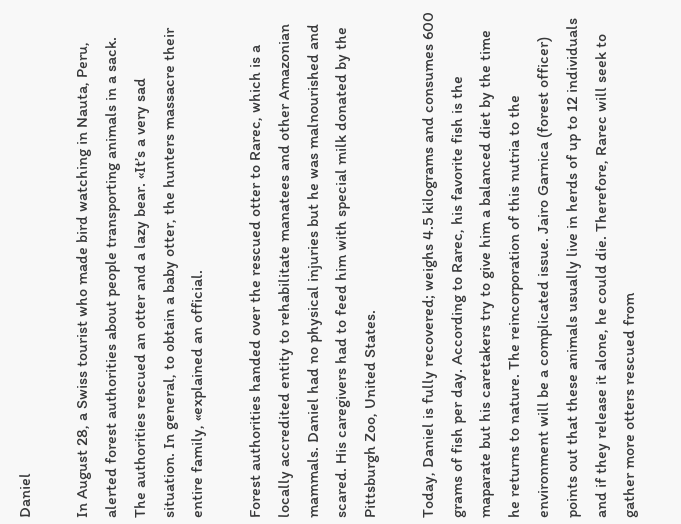Daniel

In August 28, a Swiss tourist who made bird watching in Nauta, Peru, alerted forest authorities about people transporting animals in a sack. The authorities rescued an otter and a lazy bear. «It’s a very sad situation. In general, to obtain a baby otter, the hunters massacre their entire family, «explained an official.

Forest authorities handed over the rescued otter to Rarec, which is a locally accredited entity to rehabilitate manatees and other Amazonian mammals. Daniel had no physical injuries but he was malnourished and scared. His caregivers had to feed him with special milk donated by the Pittsburgh Zoo, United States.

Today, Daniel is fully recovered; weighs 4.5 kilograms and consumes 600 grams of fish per day. According to Rarec, his favorite fish is the maparate but his caretakers try to give him a balanced diet by the time he returns to nature. The reincorporation of this nutria to the environment will be a complicated issue. Jairo Garnica (forest officer) points out that these animals usually live in herds of up to 12 individuals and if they release it alone, he could die. Therefore, Rarec will seek to gather more otters rescued from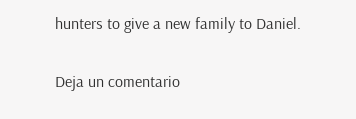hunters to give a new family to Daniel.


Deja un comentario